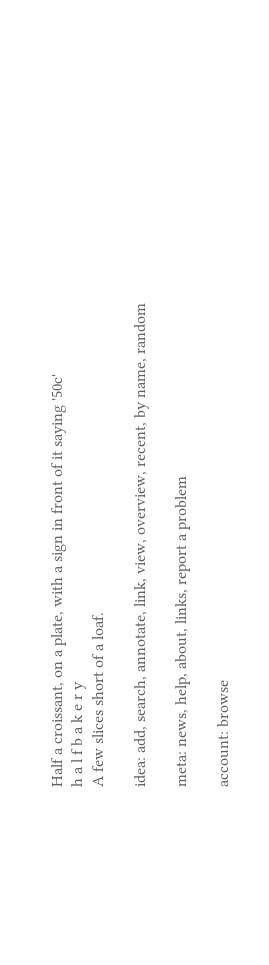Half a croissant, on a plate, with a sign in front of it saying '50c'
h a l f b a k e r y
A few slices short of a loaf.

idea: add, search, annotate, link, view, overview, recent, by name, random

meta: news, help, about, links, report a problem

account: browse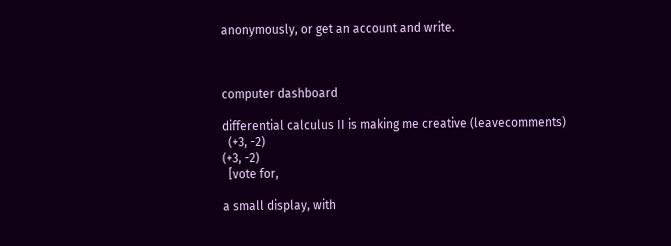anonymously, or get an account and write.



computer dashboard

differential calculus II is making me creative (leavecomments)
  (+3, -2)
(+3, -2)
  [vote for,

a small display, with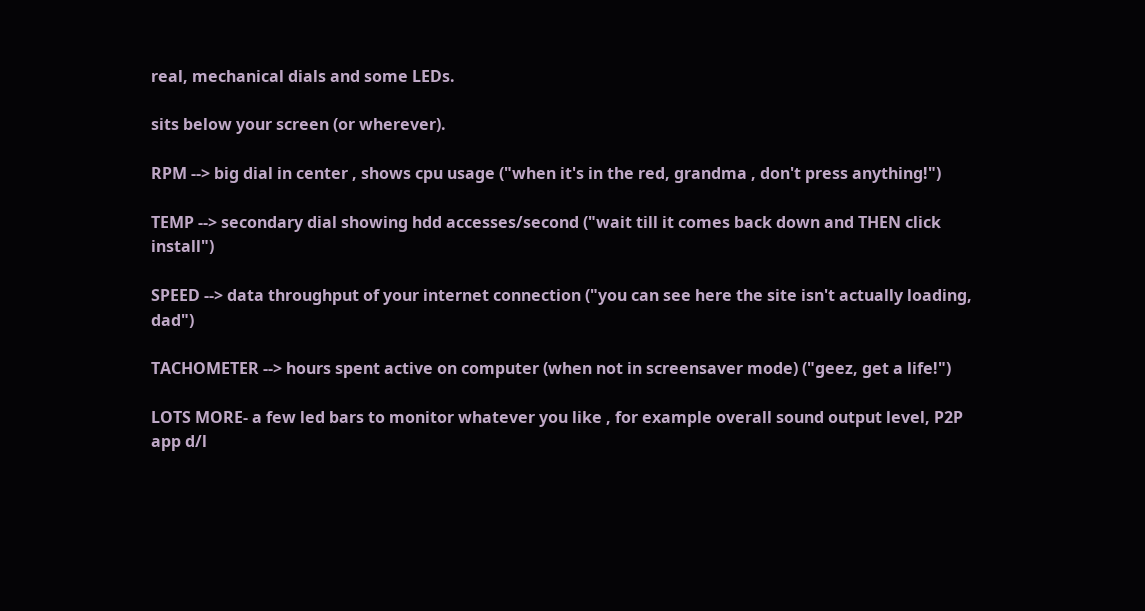real, mechanical dials and some LEDs.

sits below your screen (or wherever).

RPM --> big dial in center , shows cpu usage ("when it's in the red, grandma , don't press anything!")

TEMP --> secondary dial showing hdd accesses/second ("wait till it comes back down and THEN click install")

SPEED --> data throughput of your internet connection ("you can see here the site isn't actually loading, dad")

TACHOMETER --> hours spent active on computer (when not in screensaver mode) ("geez, get a life!")

LOTS MORE- a few led bars to monitor whatever you like , for example overall sound output level, P2P app d/l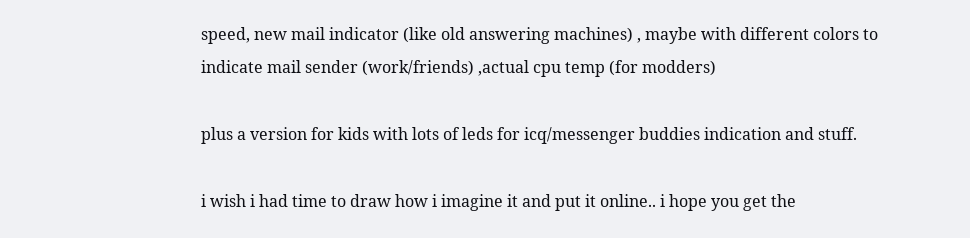speed, new mail indicator (like old answering machines) , maybe with different colors to indicate mail sender (work/friends) ,actual cpu temp (for modders)

plus a version for kids with lots of leds for icq/messenger buddies indication and stuff.

i wish i had time to draw how i imagine it and put it online.. i hope you get the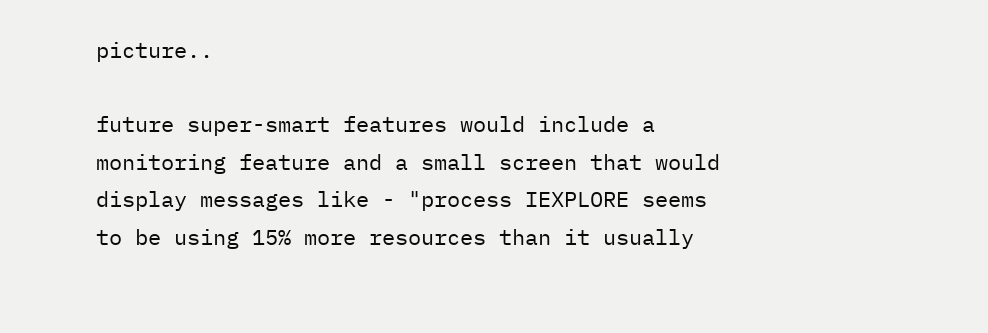picture..

future super-smart features would include a monitoring feature and a small screen that would display messages like - "process IEXPLORE seems to be using 15% more resources than it usually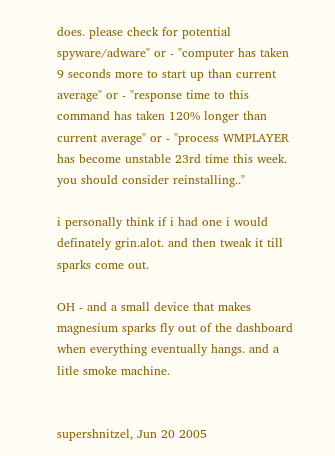does. please check for potential spyware/adware" or - "computer has taken 9 seconds more to start up than current average" or - "response time to this command has taken 120% longer than current average" or - "process WMPLAYER has become unstable 23rd time this week. you should consider reinstalling.."

i personally think if i had one i would definately grin.alot. and then tweak it till sparks come out.

OH - and a small device that makes magnesium sparks fly out of the dashboard when everything eventually hangs. and a litle smoke machine.


supershnitzel, Jun 20 2005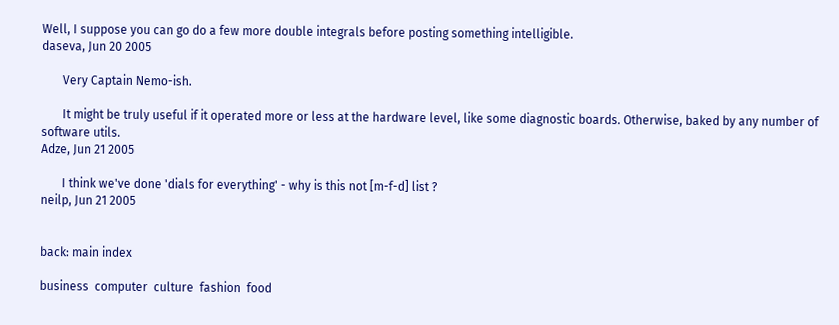Well, I suppose you can go do a few more double integrals before posting something intelligible.
daseva, Jun 20 2005

       Very Captain Nemo-ish.

       It might be truly useful if it operated more or less at the hardware level, like some diagnostic boards. Otherwise, baked by any number of software utils.
Adze, Jun 21 2005

       I think we've done 'dials for everything' - why is this not [m-f-d] list ?
neilp, Jun 21 2005


back: main index

business  computer  culture  fashion  food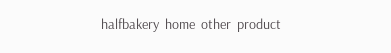halfbakery  home  other  product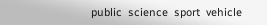public  science  sport  vehicle